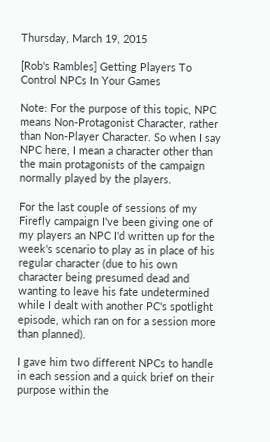Thursday, March 19, 2015

[Rob's Rambles] Getting Players To Control NPCs In Your Games

Note: For the purpose of this topic, NPC means Non-Protagonist Character, rather than Non-Player Character. So when I say NPC here, I mean a character other than the main protagonists of the campaign normally played by the players.

For the last couple of sessions of my Firefly campaign I've been giving one of my players an NPC I'd written up for the week's scenario to play as in place of his regular character (due to his own character being presumed dead and wanting to leave his fate undetermined while I dealt with another PC's spotlight episode, which ran on for a session more than planned).

I gave him two different NPCs to handle in each session and a quick brief on their purpose within the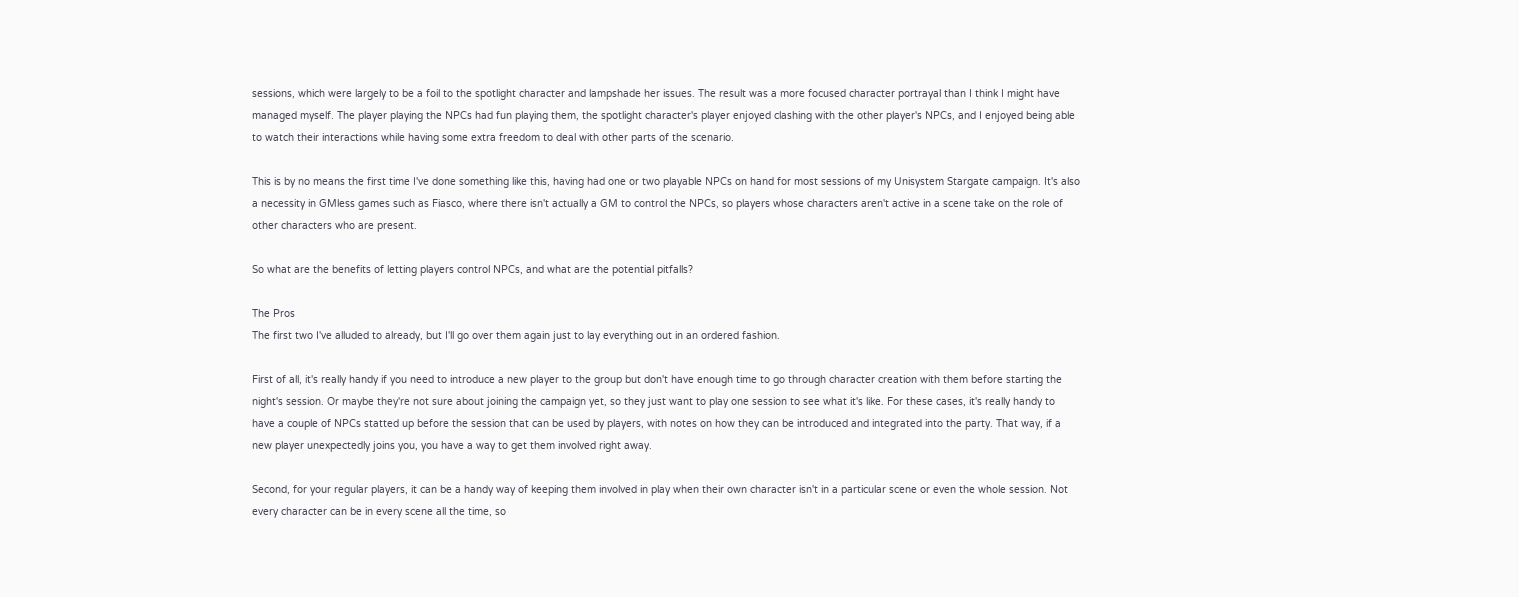sessions, which were largely to be a foil to the spotlight character and lampshade her issues. The result was a more focused character portrayal than I think I might have managed myself. The player playing the NPCs had fun playing them, the spotlight character's player enjoyed clashing with the other player's NPCs, and I enjoyed being able to watch their interactions while having some extra freedom to deal with other parts of the scenario.

This is by no means the first time I've done something like this, having had one or two playable NPCs on hand for most sessions of my Unisystem Stargate campaign. It's also a necessity in GMless games such as Fiasco, where there isn't actually a GM to control the NPCs, so players whose characters aren't active in a scene take on the role of other characters who are present.

So what are the benefits of letting players control NPCs, and what are the potential pitfalls?

The Pros
The first two I've alluded to already, but I'll go over them again just to lay everything out in an ordered fashion.

First of all, it's really handy if you need to introduce a new player to the group but don't have enough time to go through character creation with them before starting the night's session. Or maybe they're not sure about joining the campaign yet, so they just want to play one session to see what it's like. For these cases, it's really handy to have a couple of NPCs statted up before the session that can be used by players, with notes on how they can be introduced and integrated into the party. That way, if a new player unexpectedly joins you, you have a way to get them involved right away.

Second, for your regular players, it can be a handy way of keeping them involved in play when their own character isn't in a particular scene or even the whole session. Not every character can be in every scene all the time, so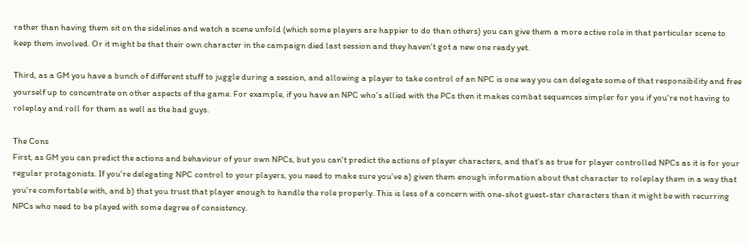rather than having them sit on the sidelines and watch a scene unfold (which some players are happier to do than others) you can give them a more active role in that particular scene to keep them involved. Or it might be that their own character in the campaign died last session and they haven't got a new one ready yet.

Third, as a GM you have a bunch of different stuff to juggle during a session, and allowing a player to take control of an NPC is one way you can delegate some of that responsibility and free yourself up to concentrate on other aspects of the game. For example, if you have an NPC who's allied with the PCs then it makes combat sequences simpler for you if you're not having to roleplay and roll for them as well as the bad guys.

The Cons
First, as GM you can predict the actions and behaviour of your own NPCs, but you can't predict the actions of player characters, and that's as true for player controlled NPCs as it is for your regular protagonists. If you're delegating NPC control to your players, you need to make sure you've a) given them enough information about that character to roleplay them in a way that you're comfortable with, and b) that you trust that player enough to handle the role properly. This is less of a concern with one-shot guest-star characters than it might be with recurring NPCs who need to be played with some degree of consistency.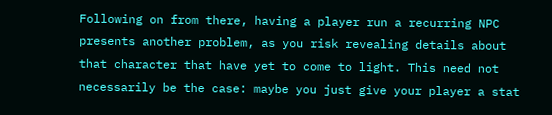Following on from there, having a player run a recurring NPC presents another problem, as you risk revealing details about that character that have yet to come to light. This need not necessarily be the case: maybe you just give your player a stat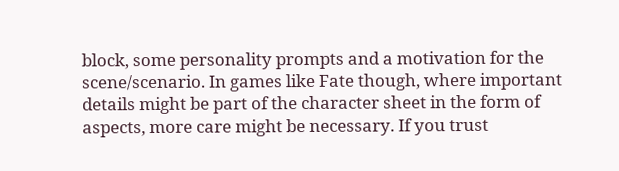block, some personality prompts and a motivation for the scene/scenario. In games like Fate though, where important details might be part of the character sheet in the form of aspects, more care might be necessary. If you trust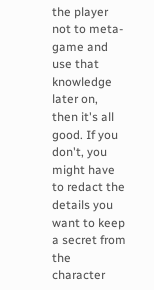the player not to meta-game and use that knowledge later on, then it's all good. If you don't, you might have to redact the details you want to keep a secret from the character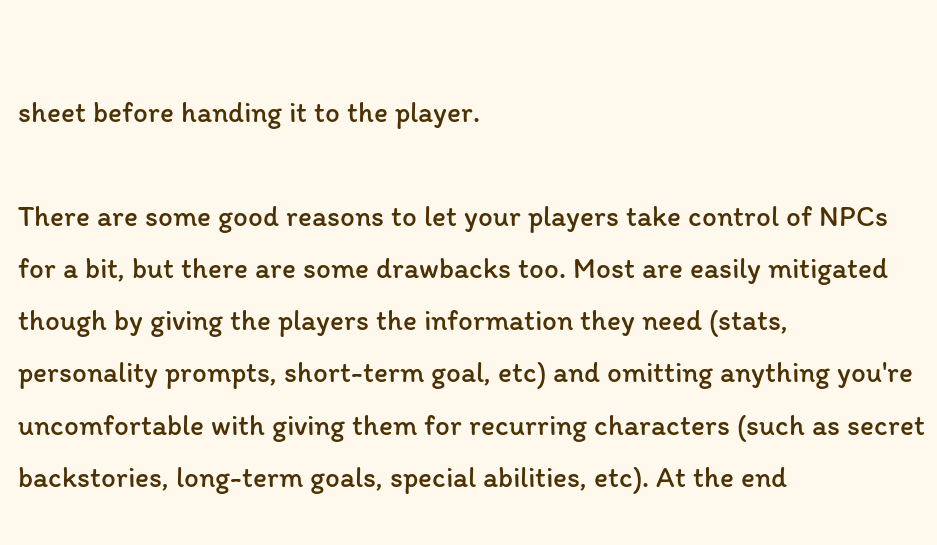sheet before handing it to the player.

There are some good reasons to let your players take control of NPCs for a bit, but there are some drawbacks too. Most are easily mitigated though by giving the players the information they need (stats, personality prompts, short-term goal, etc) and omitting anything you're uncomfortable with giving them for recurring characters (such as secret backstories, long-term goals, special abilities, etc). At the end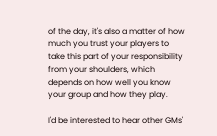of the day, it's also a matter of how much you trust your players to take this part of your responsibility from your shoulders, which depends on how well you know your group and how they play.

I'd be interested to hear other GMs'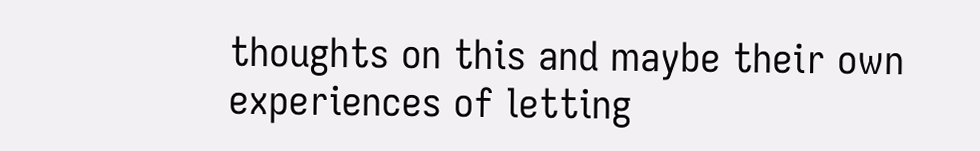thoughts on this and maybe their own experiences of letting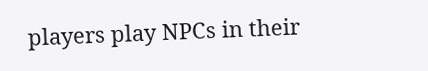players play NPCs in their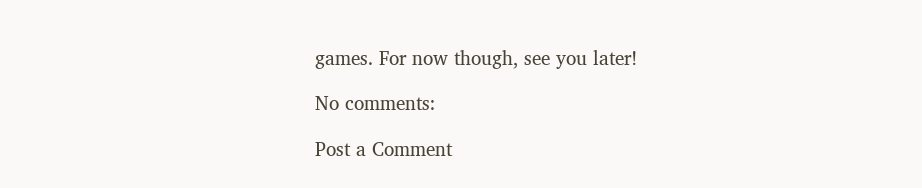games. For now though, see you later!

No comments:

Post a Comment